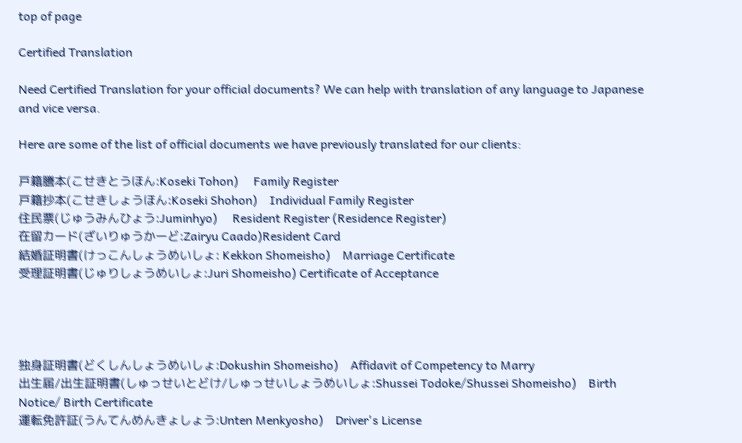top of page

Certified Translation

Need Certified Translation for your official documents? We can help with translation of any language to Japanese and vice versa.

Here are some of the list of official documents we have previously translated for our clients:

戸籍謄本(こせきとうほん:Koseki Tohon)     Family Register
戸籍抄本(こせきしょうほん:Koseki Shohon)    Individual Family Register
住民票(じゅうみんひょう:Juminhyo)     Resident Register (Residence Register)
在留カード(ざいりゅうかーど:Zairyu Caado)Resident Card
結婚証明書(けっこんしょうめいしょ: Kekkon Shomeisho)    Marriage Certificate
受理証明書(じゅりしょうめいしょ:Juri Shomeisho) Certificate of Acceptance




独身証明書(どくしんしょうめいしょ:Dokushin Shomeisho)    Affidavit of Competency to Marry
出生届/出生証明書(しゅっせいとどけ/しゅっせいしょうめいしょ:Shussei Todoke/Shussei Shomeisho)    Birth Notice/ Birth Certificate
運転免許証(うんてんめんきょしょう:Unten Menkyosho)    Driver's License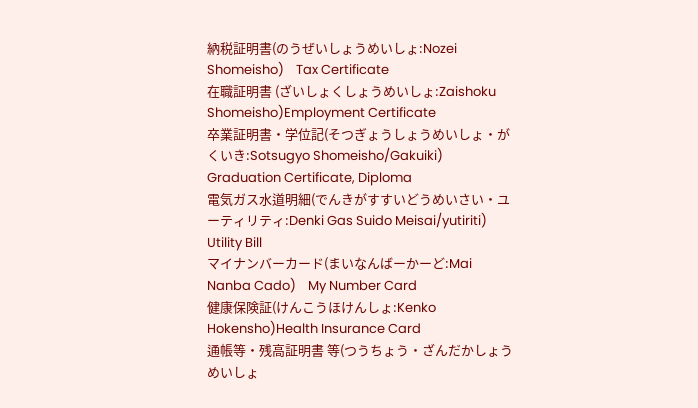納税証明書(のうぜいしょうめいしょ:Nozei Shomeisho)    Tax Certificate
在職証明書 (ざいしょくしょうめいしょ:Zaishoku Shomeisho)Employment Certificate
卒業証明書・学位記(そつぎょうしょうめいしょ・がくいき:Sotsugyo Shomeisho/Gakuiki)    Graduation Certificate, Diploma
電気ガス水道明細(でんきがすすいどうめいさい・ユーティリティ:Denki Gas Suido Meisai/yutiriti)    Utility Bill
マイナンバーカード(まいなんばーかーど:Mai Nanba Cado)    My Number Card
健康保険証(けんこうほけんしょ:Kenko Hokensho)Health Insurance Card
通帳等・残高証明書 等(つうちょう・ざんだかしょうめいしょ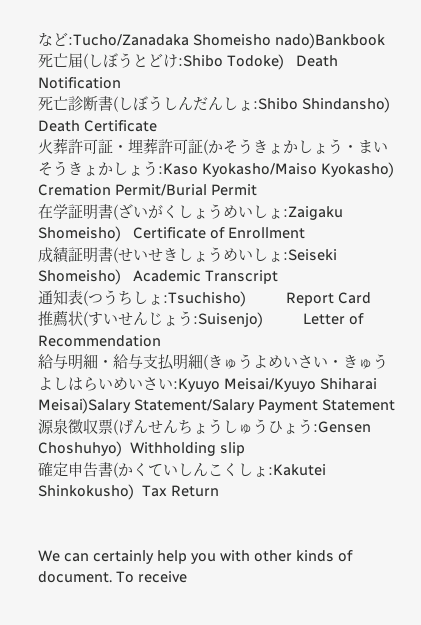など:Tucho/Zanadaka Shomeisho nado)Bankbook
死亡届(しぼうとどけ:Shibo Todoke)   Death Notification
死亡診断書(しぼうしんだんしょ:Shibo Shindansho)   Death Certificate
火葬許可証・埋葬許可証(かそうきょかしょう・まいそうきょかしょう:Kaso Kyokasho/Maiso Kyokasho)    Cremation Permit/Burial Permit
在学証明書(ざいがくしょうめいしょ:Zaigaku Shomeisho)   Certificate of Enrollment
成績証明書(せいせきしょうめいしょ:Seiseki Shomeisho)   Academic Transcript
通知表(つうちしょ:Tsuchisho)          Report Card
推薦状(すいせんじょう:Suisenjo)          Letter of Recommendation
給与明細・給与支払明細(きゅうよめいさい・きゅうよしはらいめいさい:Kyuyo Meisai/Kyuyo Shiharai Meisai)Salary Statement/Salary Payment Statement
源泉徴収票(げんせんちょうしゅうひょう:Gensen Choshuhyo)  Withholding slip
確定申告書(かくていしんこくしょ:Kakutei Shinkokusho)  Tax Return


We can certainly help you with other kinds of document. To receive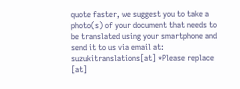quote faster, we suggest you to take a photo(s) of your document that needs to be translated using your smartphone and send it to us via email at: suzukitranslations[at] *Please replace [at]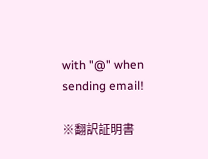with "@" when sending email!

※翻訳証明書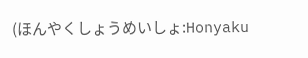(ほんやくしょうめいしょ:Honyaku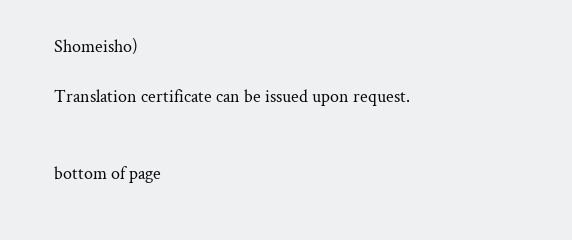Shomeisho)

Translation certificate can be issued upon request.


bottom of page